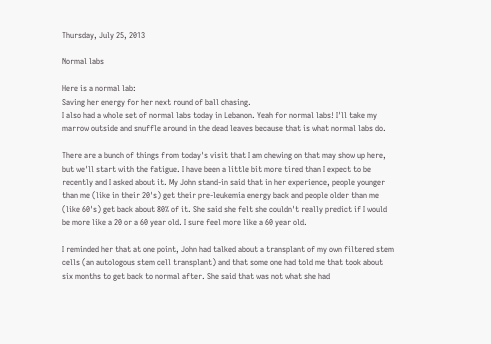Thursday, July 25, 2013

Normal labs

Here is a normal lab:
Saving her energy for her next round of ball chasing.
I also had a whole set of normal labs today in Lebanon. Yeah for normal labs! I'll take my marrow outside and snuffle around in the dead leaves because that is what normal labs do.

There are a bunch of things from today's visit that I am chewing on that may show up here, but we'll start with the fatigue. I have been a little bit more tired than I expect to be recently and I asked about it. My John stand-in said that in her experience, people younger than me (like in their 20's) get their pre-leukemia energy back and people older than me (like 60's) get back about 80% of it. She said she felt she couldn't really predict if I would be more like a 20 or a 60 year old. I sure feel more like a 60 year old.

I reminded her that at one point, John had talked about a transplant of my own filtered stem cells (an autologous stem cell transplant) and that some one had told me that took about six months to get back to normal after. She said that was not what she had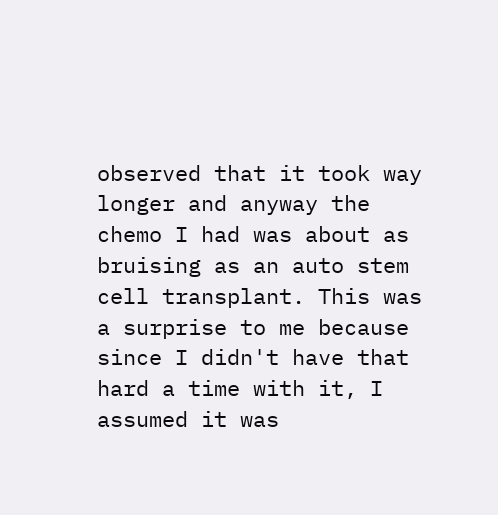observed that it took way longer and anyway the chemo I had was about as bruising as an auto stem cell transplant. This was a surprise to me because since I didn't have that hard a time with it, I assumed it was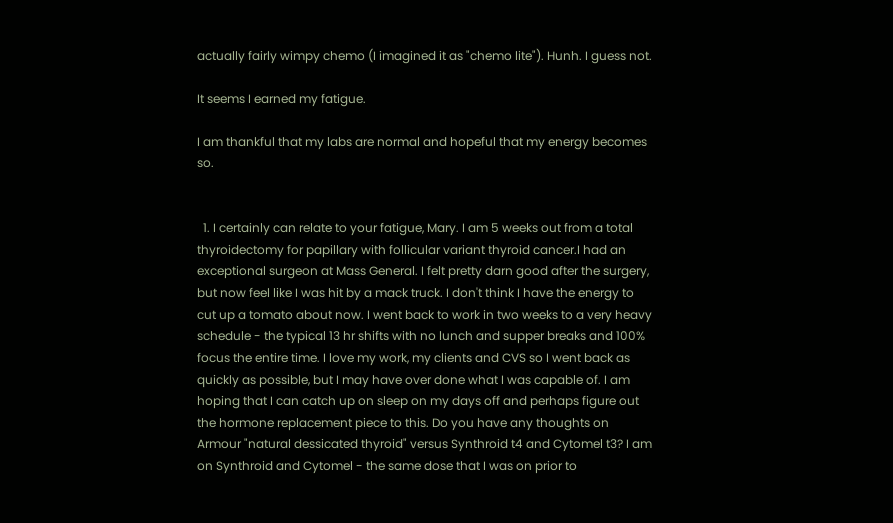actually fairly wimpy chemo (I imagined it as "chemo lite"). Hunh. I guess not.

It seems I earned my fatigue.

I am thankful that my labs are normal and hopeful that my energy becomes so.


  1. I certainly can relate to your fatigue, Mary. I am 5 weeks out from a total thyroidectomy for papillary with follicular variant thyroid cancer.I had an exceptional surgeon at Mass General. I felt pretty darn good after the surgery, but now feel like I was hit by a mack truck. I don't think I have the energy to cut up a tomato about now. I went back to work in two weeks to a very heavy schedule - the typical 13 hr shifts with no lunch and supper breaks and 100% focus the entire time. I love my work, my clients and CVS so I went back as quickly as possible, but I may have over done what I was capable of. I am hoping that I can catch up on sleep on my days off and perhaps figure out the hormone replacement piece to this. Do you have any thoughts on Armour "natural dessicated thyroid" versus Synthroid t4 and Cytomel t3? I am on Synthroid and Cytomel - the same dose that I was on prior to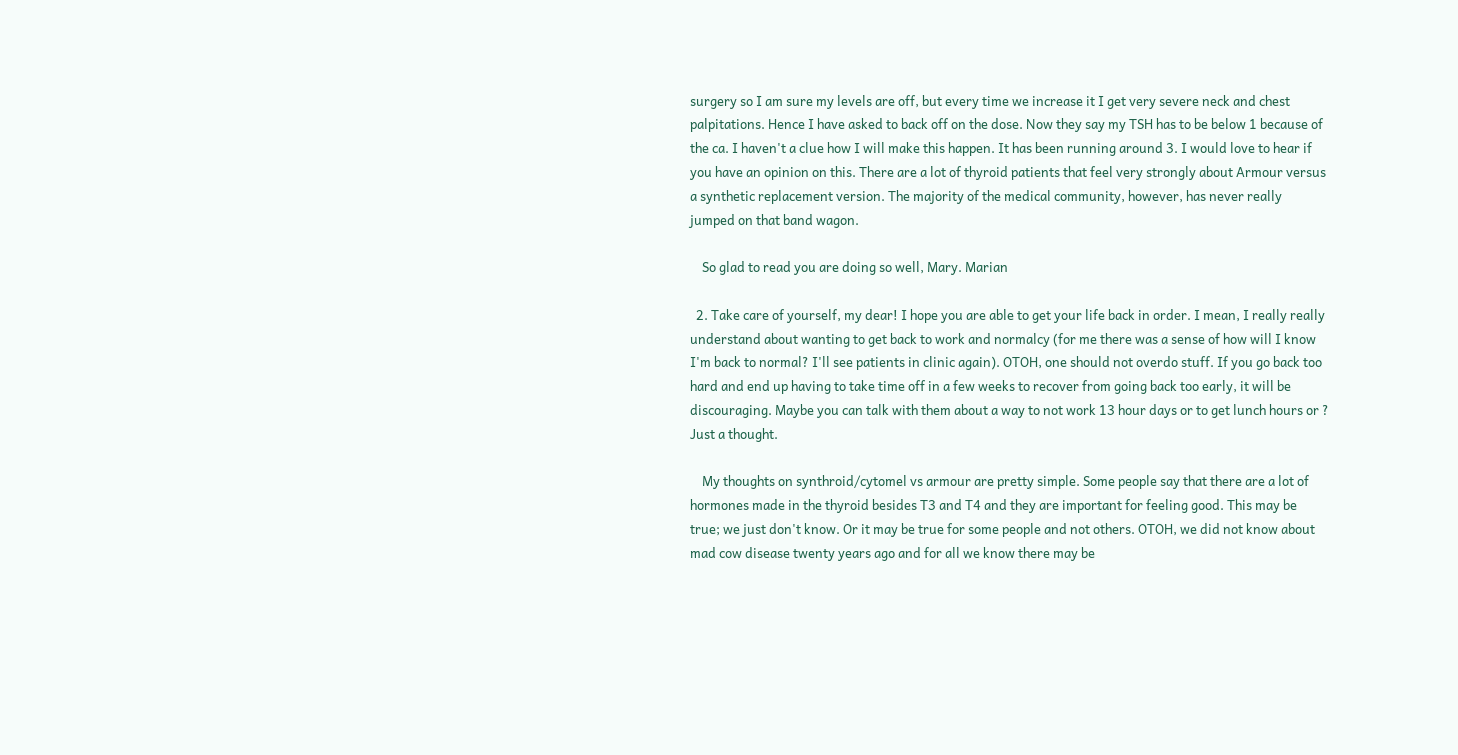surgery so I am sure my levels are off, but every time we increase it I get very severe neck and chest palpitations. Hence I have asked to back off on the dose. Now they say my TSH has to be below 1 because of the ca. I haven't a clue how I will make this happen. It has been running around 3. I would love to hear if you have an opinion on this. There are a lot of thyroid patients that feel very strongly about Armour versus a synthetic replacement version. The majority of the medical community, however, has never really jumped on that band wagon.

    So glad to read you are doing so well, Mary. Marian

  2. Take care of yourself, my dear! I hope you are able to get your life back in order. I mean, I really really understand about wanting to get back to work and normalcy (for me there was a sense of how will I know I'm back to normal? I'll see patients in clinic again). OTOH, one should not overdo stuff. If you go back too hard and end up having to take time off in a few weeks to recover from going back too early, it will be discouraging. Maybe you can talk with them about a way to not work 13 hour days or to get lunch hours or ? Just a thought.

    My thoughts on synthroid/cytomel vs armour are pretty simple. Some people say that there are a lot of hormones made in the thyroid besides T3 and T4 and they are important for feeling good. This may be true; we just don't know. Or it may be true for some people and not others. OTOH, we did not know about mad cow disease twenty years ago and for all we know there may be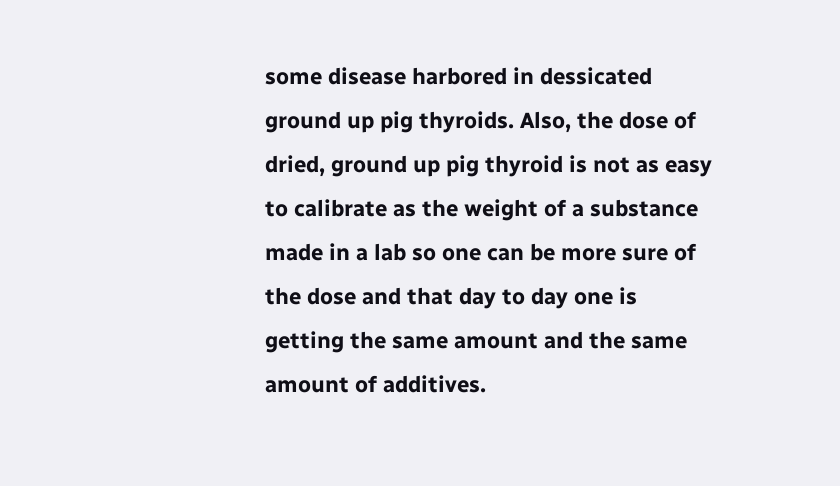some disease harbored in dessicated ground up pig thyroids. Also, the dose of dried, ground up pig thyroid is not as easy to calibrate as the weight of a substance made in a lab so one can be more sure of the dose and that day to day one is getting the same amount and the same amount of additives.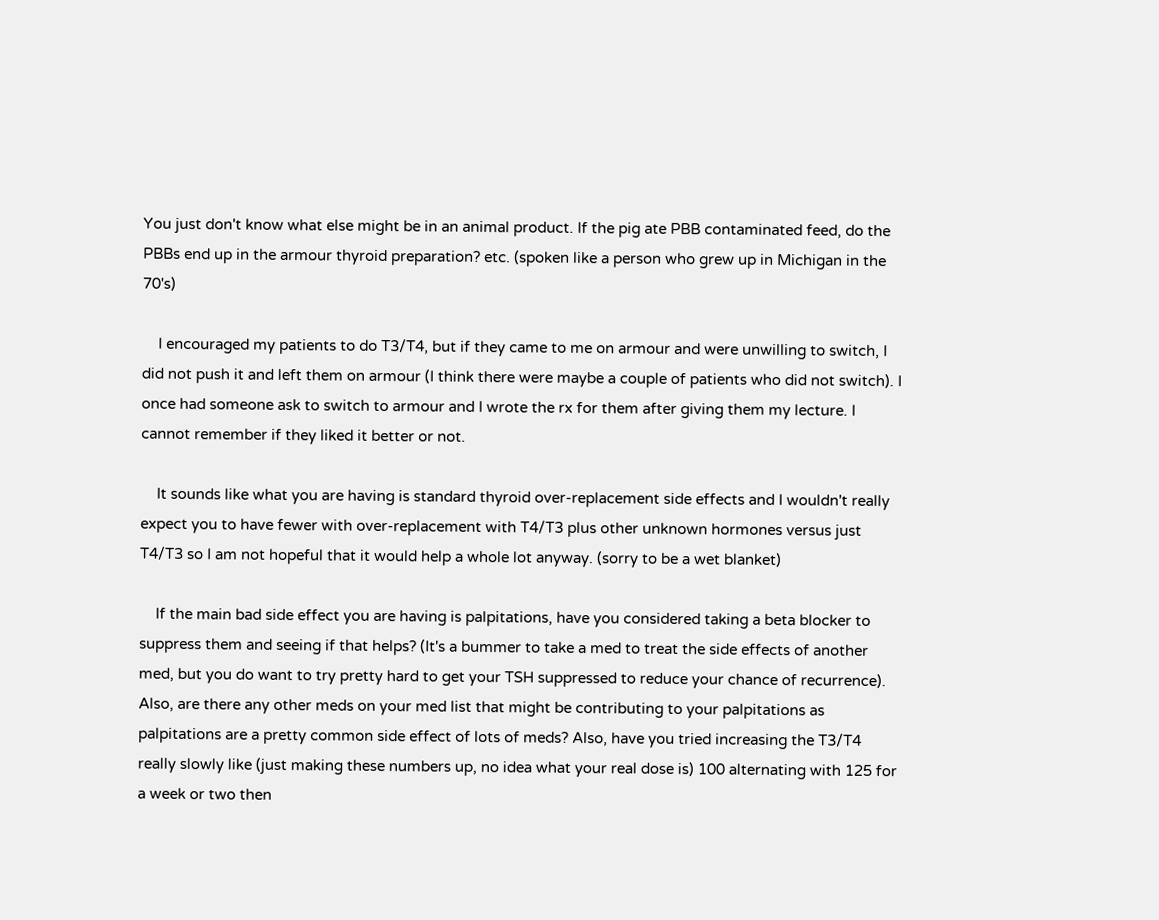You just don't know what else might be in an animal product. If the pig ate PBB contaminated feed, do the PBBs end up in the armour thyroid preparation? etc. (spoken like a person who grew up in Michigan in the 70's)

    I encouraged my patients to do T3/T4, but if they came to me on armour and were unwilling to switch, I did not push it and left them on armour (I think there were maybe a couple of patients who did not switch). I once had someone ask to switch to armour and I wrote the rx for them after giving them my lecture. I cannot remember if they liked it better or not.

    It sounds like what you are having is standard thyroid over-replacement side effects and I wouldn't really expect you to have fewer with over-replacement with T4/T3 plus other unknown hormones versus just T4/T3 so I am not hopeful that it would help a whole lot anyway. (sorry to be a wet blanket)

    If the main bad side effect you are having is palpitations, have you considered taking a beta blocker to suppress them and seeing if that helps? (It's a bummer to take a med to treat the side effects of another med, but you do want to try pretty hard to get your TSH suppressed to reduce your chance of recurrence). Also, are there any other meds on your med list that might be contributing to your palpitations as palpitations are a pretty common side effect of lots of meds? Also, have you tried increasing the T3/T4 really slowly like (just making these numbers up, no idea what your real dose is) 100 alternating with 125 for a week or two then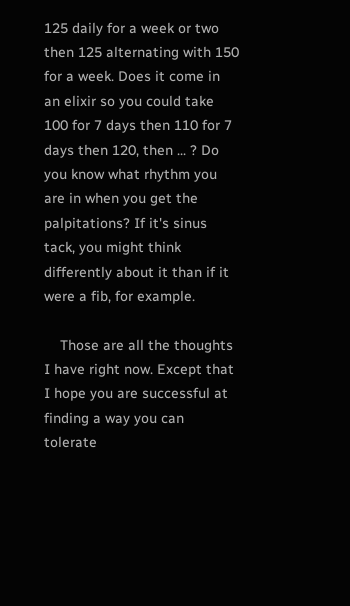125 daily for a week or two then 125 alternating with 150 for a week. Does it come in an elixir so you could take 100 for 7 days then 110 for 7 days then 120, then ... ? Do you know what rhythm you are in when you get the palpitations? If it's sinus tack, you might think differently about it than if it were a fib, for example.

    Those are all the thoughts I have right now. Except that I hope you are successful at finding a way you can tolerate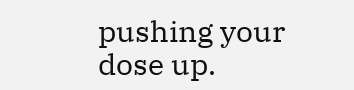pushing your dose up.